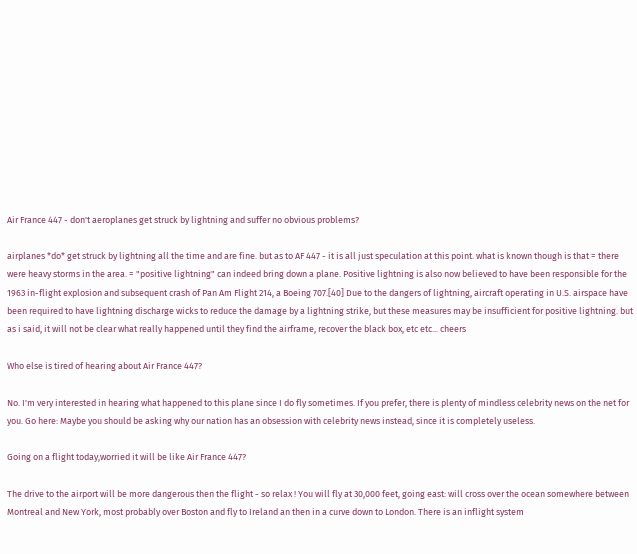Air France 447 - don't aeroplanes get struck by lightning and suffer no obvious problems?

airplanes *do* get struck by lightning all the time and are fine. but as to AF 447 - it is all just speculation at this point. what is known though is that = there were heavy storms in the area. = "positive lightning" can indeed bring down a plane. Positive lightning is also now believed to have been responsible for the 1963 in-flight explosion and subsequent crash of Pan Am Flight 214, a Boeing 707.[40] Due to the dangers of lightning, aircraft operating in U.S. airspace have been required to have lightning discharge wicks to reduce the damage by a lightning strike, but these measures may be insufficient for positive lightning. but as i said, it will not be clear what really happened until they find the airframe, recover the black box, etc etc... cheers

Who else is tired of hearing about Air France 447?

No. I'm very interested in hearing what happened to this plane since I do fly sometimes. If you prefer, there is plenty of mindless celebrity news on the net for you. Go here: Maybe you should be asking why our nation has an obsession with celebrity news instead, since it is completely useless.

Going on a flight today,worried it will be like Air France 447?

The drive to the airport will be more dangerous then the flight - so relax ! You will fly at 30,000 feet, going east: will cross over the ocean somewhere between Montreal and New York, most probably over Boston and fly to Ireland an then in a curve down to London. There is an inflight system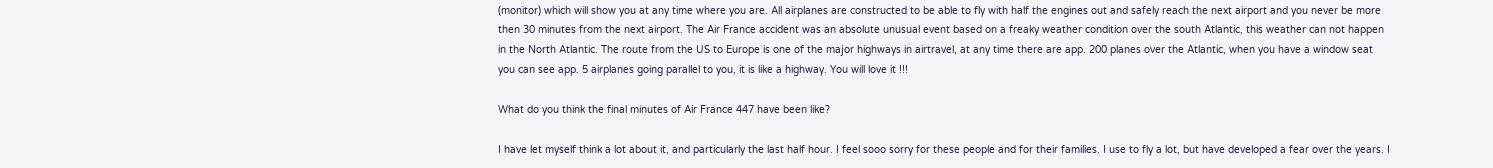(monitor) which will show you at any time where you are. All airplanes are constructed to be able to fly with half the engines out and safely reach the next airport and you never be more then 30 minutes from the next airport. The Air France accident was an absolute unusual event based on a freaky weather condition over the south Atlantic, this weather can not happen in the North Atlantic. The route from the US to Europe is one of the major highways in airtravel, at any time there are app. 200 planes over the Atlantic, when you have a window seat you can see app. 5 airplanes going parallel to you, it is like a highway. You will love it !!!

What do you think the final minutes of Air France 447 have been like?

I have let myself think a lot about it, and particularly the last half hour. I feel sooo sorry for these people and for their families. I use to fly a lot, but have developed a fear over the years. I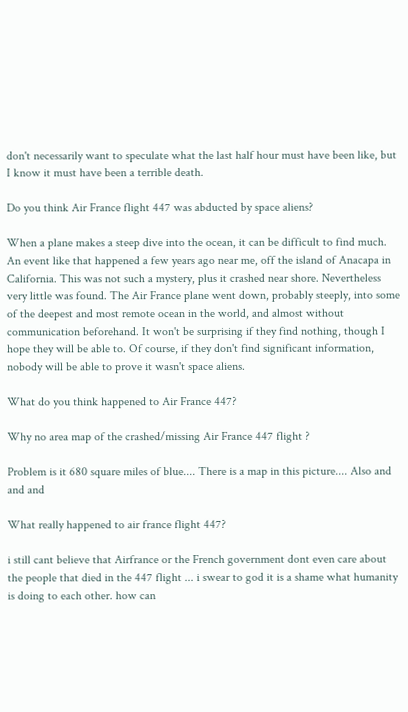don't necessarily want to speculate what the last half hour must have been like, but I know it must have been a terrible death.

Do you think Air France flight 447 was abducted by space aliens?

When a plane makes a steep dive into the ocean, it can be difficult to find much. An event like that happened a few years ago near me, off the island of Anacapa in California. This was not such a mystery, plus it crashed near shore. Nevertheless very little was found. The Air France plane went down, probably steeply, into some of the deepest and most remote ocean in the world, and almost without communication beforehand. It won't be surprising if they find nothing, though I hope they will be able to. Of course, if they don't find significant information, nobody will be able to prove it wasn't space aliens.

What do you think happened to Air France 447?

Why no area map of the crashed/missing Air France 447 flight ?

Problem is it 680 square miles of blue.... There is a map in this picture.... Also and and and

What really happened to air france flight 447?

i still cant believe that Airfrance or the French government dont even care about the people that died in the 447 flight ... i swear to god it is a shame what humanity is doing to each other. how can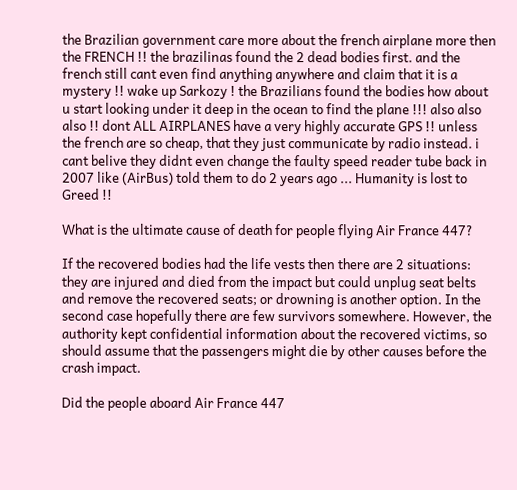the Brazilian government care more about the french airplane more then the FRENCH !! the brazilinas found the 2 dead bodies first. and the french still cant even find anything anywhere and claim that it is a mystery !! wake up Sarkozy ! the Brazilians found the bodies how about u start looking under it deep in the ocean to find the plane !!! also also also !! dont ALL AIRPLANES have a very highly accurate GPS !! unless the french are so cheap, that they just communicate by radio instead. i cant belive they didnt even change the faulty speed reader tube back in 2007 like (AirBus) told them to do 2 years ago ... Humanity is lost to Greed !!

What is the ultimate cause of death for people flying Air France 447?

If the recovered bodies had the life vests then there are 2 situations: they are injured and died from the impact but could unplug seat belts and remove the recovered seats; or drowning is another option. In the second case hopefully there are few survivors somewhere. However, the authority kept confidential information about the recovered victims, so should assume that the passengers might die by other causes before the crash impact.

Did the people aboard Air France 447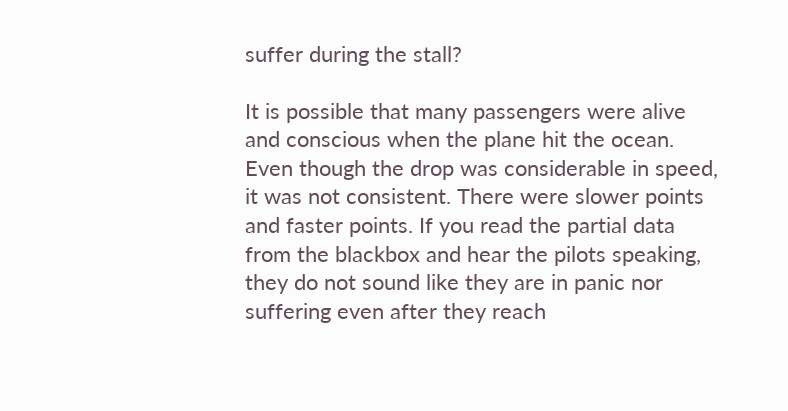suffer during the stall?

It is possible that many passengers were alive and conscious when the plane hit the ocean. Even though the drop was considerable in speed, it was not consistent. There were slower points and faster points. If you read the partial data from the blackbox and hear the pilots speaking, they do not sound like they are in panic nor suffering even after they reach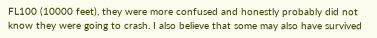FL100 (10000 feet), they were more confused and honestly probably did not know they were going to crash. I also believe that some may also have survived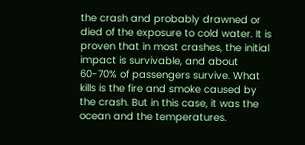the crash and probably drawned or died of the exposure to cold water. It is proven that in most crashes, the initial impact is survivable, and about 60-70% of passengers survive. What kills is the fire and smoke caused by the crash. But in this case, it was the ocean and the temperatures.